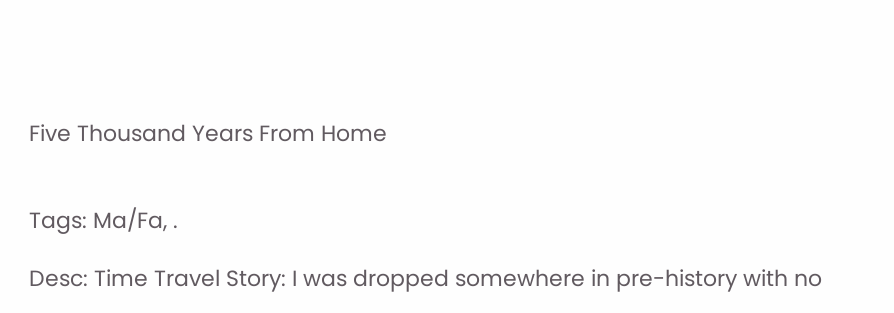Five Thousand Years From Home


Tags: Ma/Fa, .

Desc: Time Travel Story: I was dropped somewhere in pre-history with no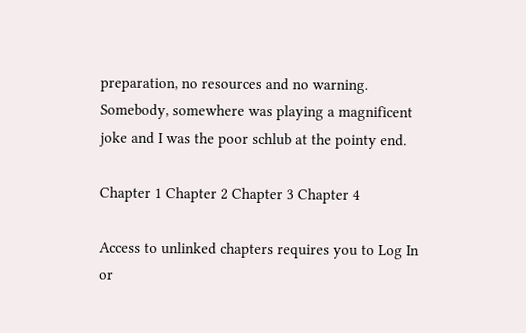preparation, no resources and no warning. Somebody, somewhere was playing a magnificent joke and I was the poor schlub at the pointy end.

Chapter 1 Chapter 2 Chapter 3 Chapter 4

Access to unlinked chapters requires you to Log In or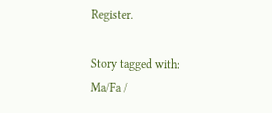Register.

Story tagged with:
Ma/Fa /